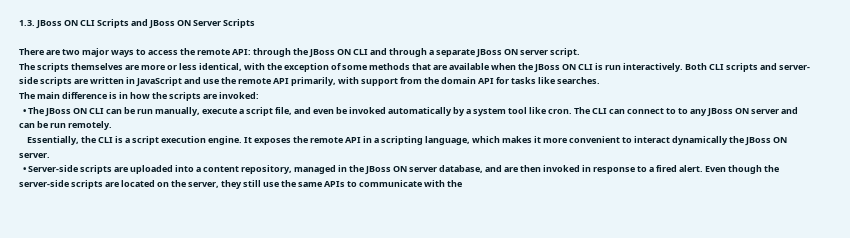1.3. JBoss ON CLI Scripts and JBoss ON Server Scripts

There are two major ways to access the remote API: through the JBoss ON CLI and through a separate JBoss ON server script.
The scripts themselves are more or less identical, with the exception of some methods that are available when the JBoss ON CLI is run interactively. Both CLI scripts and server-side scripts are written in JavaScript and use the remote API primarily, with support from the domain API for tasks like searches.
The main difference is in how the scripts are invoked:
  • The JBoss ON CLI can be run manually, execute a script file, and even be invoked automatically by a system tool like cron. The CLI can connect to to any JBoss ON server and can be run remotely.
    Essentially, the CLI is a script execution engine. It exposes the remote API in a scripting language, which makes it more convenient to interact dynamically the JBoss ON server.
  • Server-side scripts are uploaded into a content repository, managed in the JBoss ON server database, and are then invoked in response to a fired alert. Even though the server-side scripts are located on the server, they still use the same APIs to communicate with the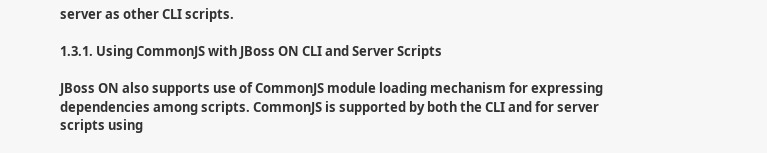server as other CLI scripts.

1.3.1. Using CommonJS with JBoss ON CLI and Server Scripts

JBoss ON also supports use of CommonJS module loading mechanism for expressing dependencies among scripts. CommonJS is supported by both the CLI and for server scripts using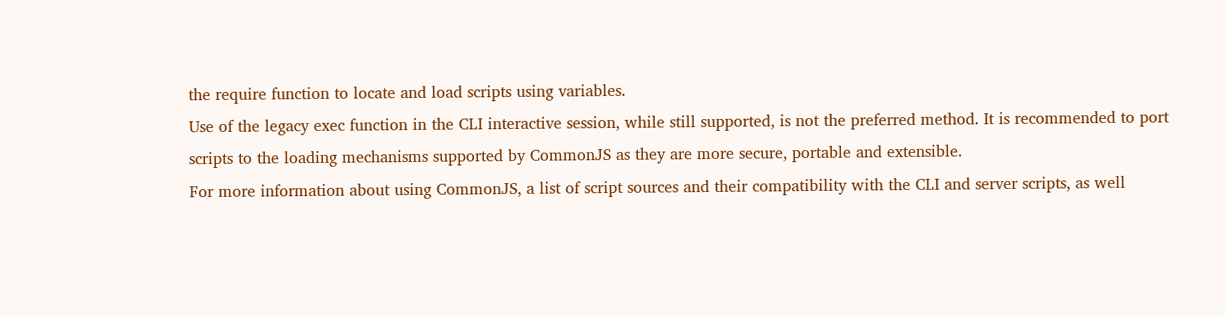the require function to locate and load scripts using variables.
Use of the legacy exec function in the CLI interactive session, while still supported, is not the preferred method. It is recommended to port scripts to the loading mechanisms supported by CommonJS as they are more secure, portable and extensible.
For more information about using CommonJS, a list of script sources and their compatibility with the CLI and server scripts, as well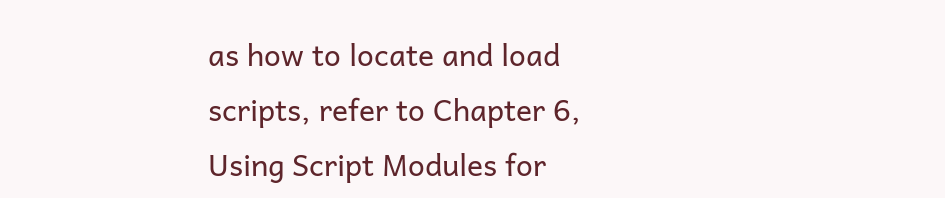as how to locate and load scripts, refer to Chapter 6, Using Script Modules for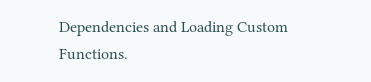Dependencies and Loading Custom Functions.